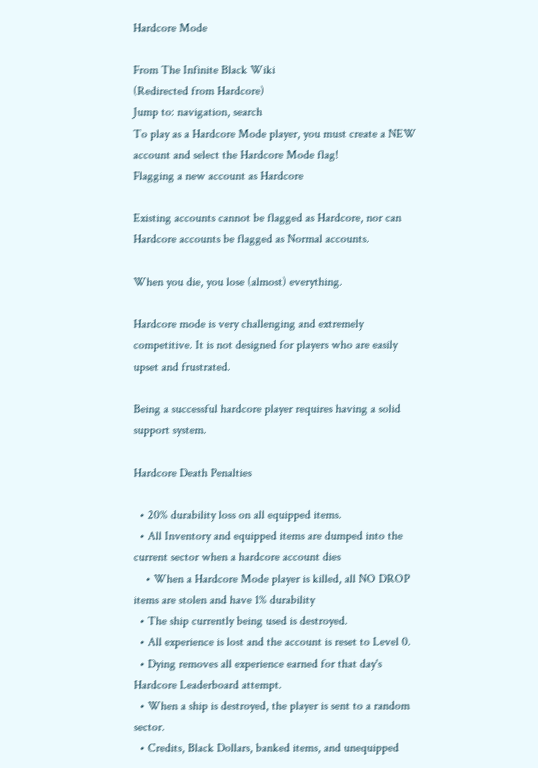Hardcore Mode

From The Infinite Black Wiki
(Redirected from Hardcore)
Jump to: navigation, search
To play as a Hardcore Mode player, you must create a NEW account and select the Hardcore Mode flag!
Flagging a new account as Hardcore

Existing accounts cannot be flagged as Hardcore, nor can Hardcore accounts be flagged as Normal accounts.

When you die, you lose (almost) everything.

Hardcore mode is very challenging and extremely competitive. It is not designed for players who are easily upset and frustrated.

Being a successful hardcore player requires having a solid support system.

Hardcore Death Penalties

  • 20% durability loss on all equipped items.
  • All Inventory and equipped items are dumped into the current sector when a hardcore account dies
    • When a Hardcore Mode player is killed, all NO DROP items are stolen and have 1% durability
  • The ship currently being used is destroyed.
  • All experience is lost and the account is reset to Level 0.
  • Dying removes all experience earned for that day's Hardcore Leaderboard attempt.
  • When a ship is destroyed, the player is sent to a random sector.
  • Credits, Black Dollars, banked items, and unequipped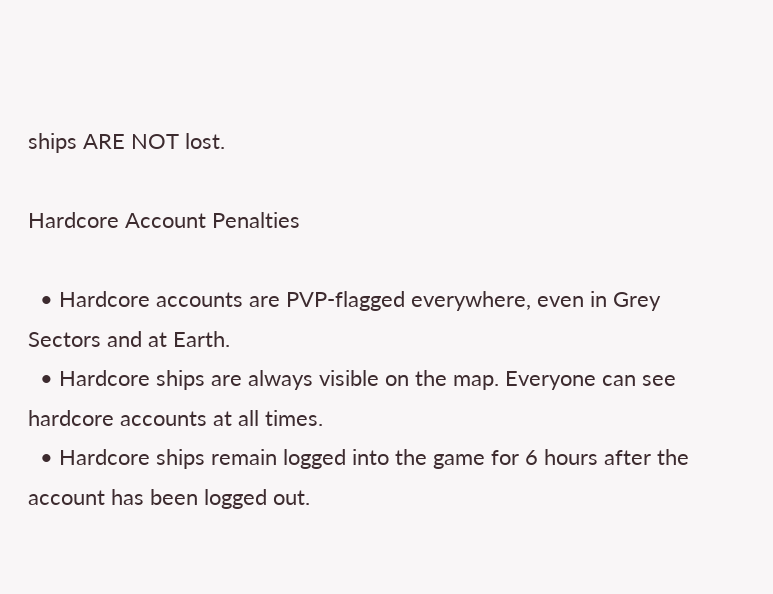ships ARE NOT lost.

Hardcore Account Penalties

  • Hardcore accounts are PVP-flagged everywhere, even in Grey Sectors and at Earth.
  • Hardcore ships are always visible on the map. Everyone can see hardcore accounts at all times.
  • Hardcore ships remain logged into the game for 6 hours after the account has been logged out.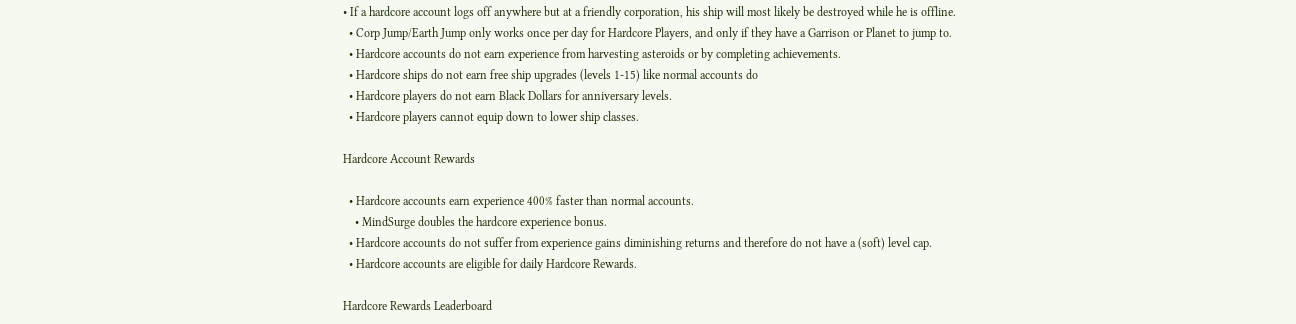• If a hardcore account logs off anywhere but at a friendly corporation, his ship will most likely be destroyed while he is offline.
  • Corp Jump/Earth Jump only works once per day for Hardcore Players, and only if they have a Garrison or Planet to jump to.
  • Hardcore accounts do not earn experience from harvesting asteroids or by completing achievements.
  • Hardcore ships do not earn free ship upgrades (levels 1-15) like normal accounts do
  • Hardcore players do not earn Black Dollars for anniversary levels.
  • Hardcore players cannot equip down to lower ship classes.

Hardcore Account Rewards

  • Hardcore accounts earn experience 400% faster than normal accounts.
    • MindSurge doubles the hardcore experience bonus.
  • Hardcore accounts do not suffer from experience gains diminishing returns and therefore do not have a (soft) level cap.
  • Hardcore accounts are eligible for daily Hardcore Rewards.

Hardcore Rewards Leaderboard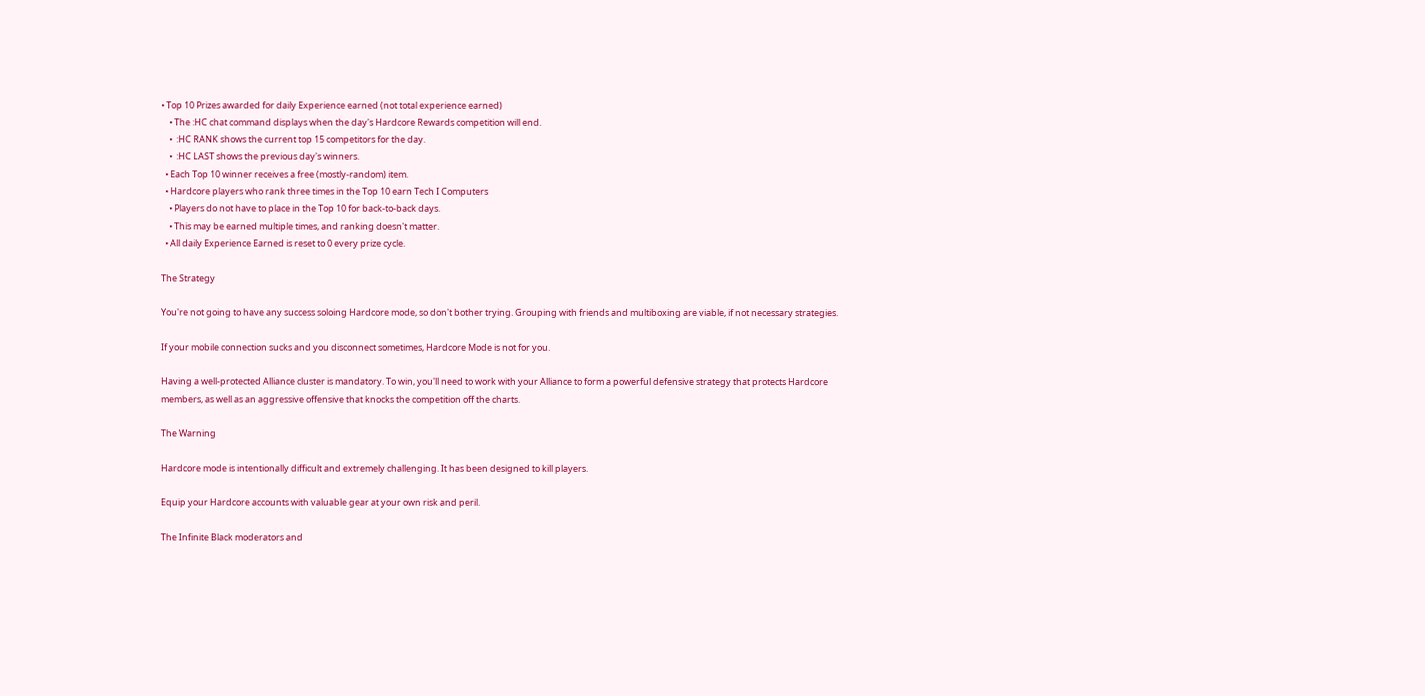• Top 10 Prizes awarded for daily Experience earned (not total experience earned)
    • The :HC chat command displays when the day's Hardcore Rewards competition will end.
    •  :HC RANK shows the current top 15 competitors for the day.
    •  :HC LAST shows the previous day's winners.
  • Each Top 10 winner receives a free (mostly-random) item.
  • Hardcore players who rank three times in the Top 10 earn Tech I Computers
    • Players do not have to place in the Top 10 for back-to-back days.
    • This may be earned multiple times, and ranking doesn't matter.
  • All daily Experience Earned is reset to 0 every prize cycle.

The Strategy

You're not going to have any success soloing Hardcore mode, so don't bother trying. Grouping with friends and multiboxing are viable, if not necessary strategies.

If your mobile connection sucks and you disconnect sometimes, Hardcore Mode is not for you.

Having a well-protected Alliance cluster is mandatory. To win, you'll need to work with your Alliance to form a powerful defensive strategy that protects Hardcore members, as well as an aggressive offensive that knocks the competition off the charts.

The Warning

Hardcore mode is intentionally difficult and extremely challenging. It has been designed to kill players.

Equip your Hardcore accounts with valuable gear at your own risk and peril.

The Infinite Black moderators and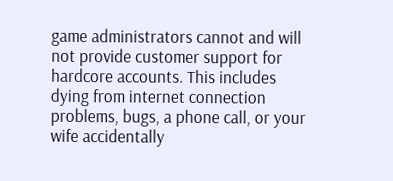game administrators cannot and will not provide customer support for hardcore accounts. This includes dying from internet connection problems, bugs, a phone call, or your wife accidentally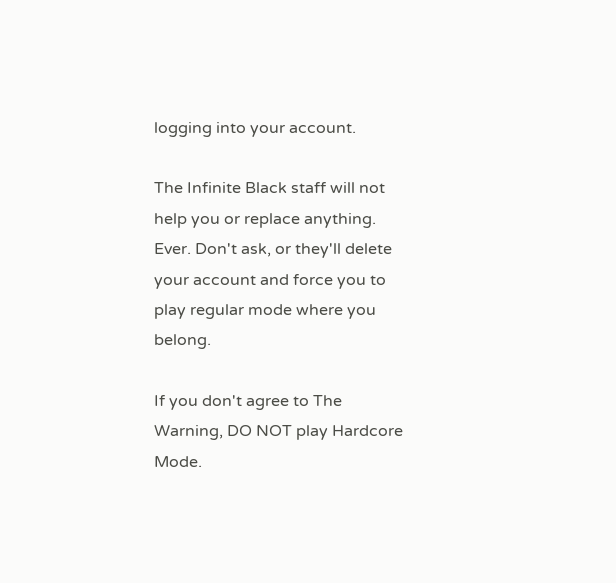logging into your account.

The Infinite Black staff will not help you or replace anything. Ever. Don't ask, or they'll delete your account and force you to play regular mode where you belong.

If you don't agree to The Warning, DO NOT play Hardcore Mode.